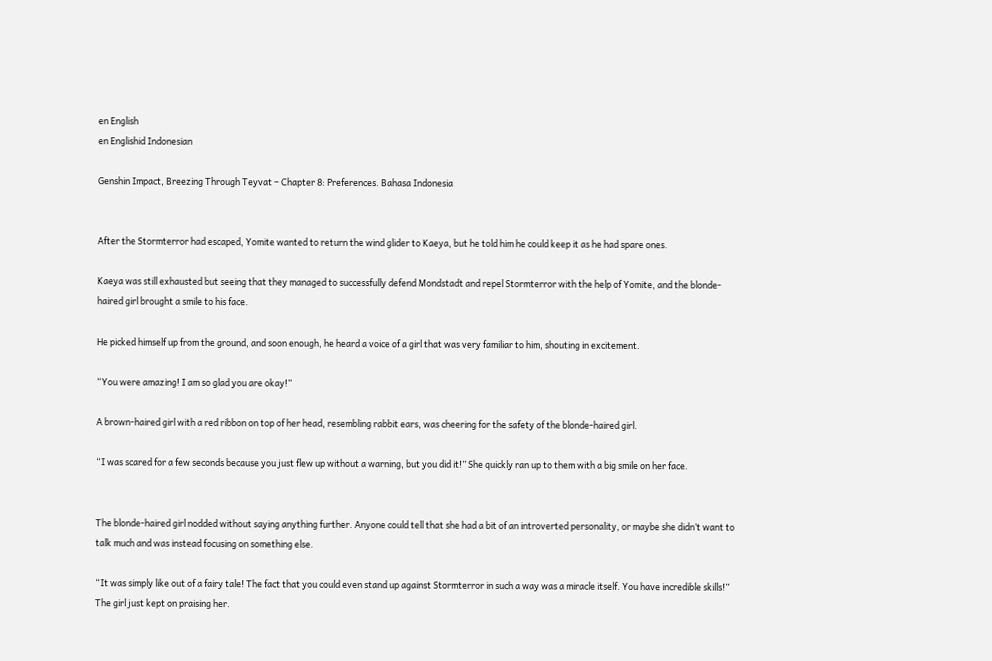en English
en Englishid Indonesian

Genshin Impact, Breezing Through Teyvat – Chapter 8: Preferences. Bahasa Indonesia


After the Stormterror had escaped, Yomite wanted to return the wind glider to Kaeya, but he told him he could keep it as he had spare ones.

Kaeya was still exhausted but seeing that they managed to successfully defend Mondstadt and repel Stormterror with the help of Yomite, and the blonde-haired girl brought a smile to his face.

He picked himself up from the ground, and soon enough, he heard a voice of a girl that was very familiar to him, shouting in excitement.

“You were amazing! I am so glad you are okay!”

A brown-haired girl with a red ribbon on top of her head, resembling rabbit ears, was cheering for the safety of the blonde-haired girl.

“I was scared for a few seconds because you just flew up without a warning, but you did it!” She quickly ran up to them with a big smile on her face.


The blonde-haired girl nodded without saying anything further. Anyone could tell that she had a bit of an introverted personality, or maybe she didn’t want to talk much and was instead focusing on something else.

“It was simply like out of a fairy tale! The fact that you could even stand up against Stormterror in such a way was a miracle itself. You have incredible skills!” The girl just kept on praising her.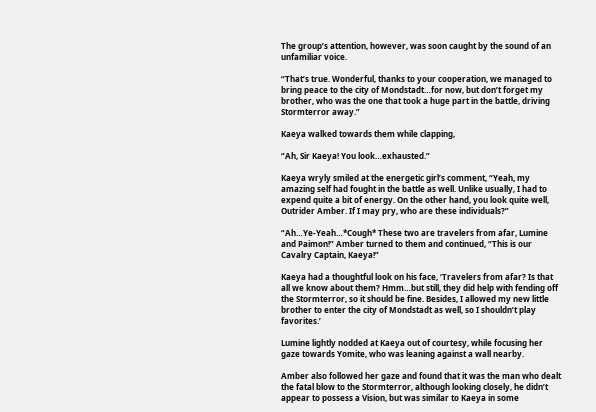The group’s attention, however, was soon caught by the sound of an unfamiliar voice.

“That’s true. Wonderful, thanks to your cooperation, we managed to bring peace to the city of Mondstadt…for now, but don’t forget my brother, who was the one that took a huge part in the battle, driving Stormterror away.”

Kaeya walked towards them while clapping,

“Ah, Sir Kaeya! You look…exhausted.”

Kaeya wryly smiled at the energetic girl’s comment, “Yeah, my amazing self had fought in the battle as well. Unlike usually, I had to expend quite a bit of energy. On the other hand, you look quite well, Outrider Amber. If I may pry, who are these individuals?”

“Ah…Ye-Yeah…*Cough* These two are travelers from afar, Lumine and Paimon!” Amber turned to them and continued, “This is our Cavalry Captain, Kaeya!”

Kaeya had a thoughtful look on his face, ‘Travelers from afar? Is that all we know about them? Hmm…but still, they did help with fending off the Stormterror, so it should be fine. Besides, I allowed my new little brother to enter the city of Mondstadt as well, so I shouldn’t play favorites.’

Lumine lightly nodded at Kaeya out of courtesy, while focusing her gaze towards Yomite, who was leaning against a wall nearby.

Amber also followed her gaze and found that it was the man who dealt the fatal blow to the Stormterror, although looking closely, he didn’t appear to possess a Vision, but was similar to Kaeya in some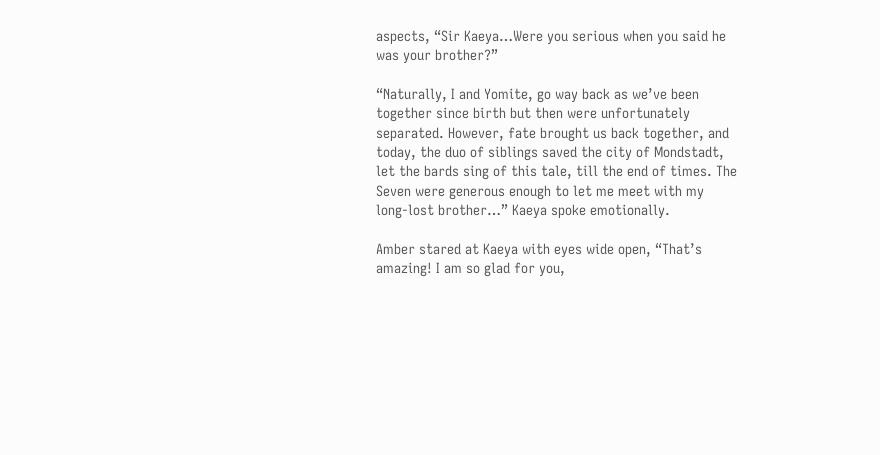aspects, “Sir Kaeya…Were you serious when you said he was your brother?”

“Naturally, I and Yomite, go way back as we’ve been together since birth but then were unfortunately separated. However, fate brought us back together, and today, the duo of siblings saved the city of Mondstadt, let the bards sing of this tale, till the end of times. The Seven were generous enough to let me meet with my long-lost brother…” Kaeya spoke emotionally.

Amber stared at Kaeya with eyes wide open, “That’s amazing! I am so glad for you,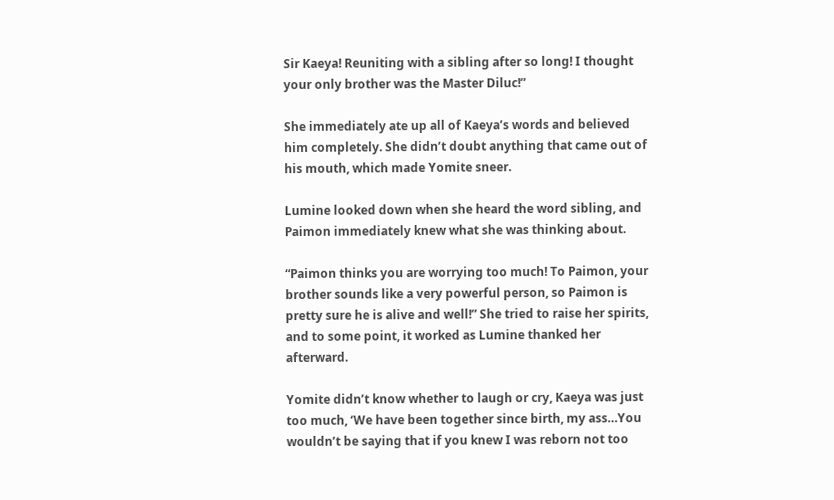Sir Kaeya! Reuniting with a sibling after so long! I thought your only brother was the Master Diluc!”

She immediately ate up all of Kaeya’s words and believed him completely. She didn’t doubt anything that came out of his mouth, which made Yomite sneer.

Lumine looked down when she heard the word sibling, and Paimon immediately knew what she was thinking about.

“Paimon thinks you are worrying too much! To Paimon, your brother sounds like a very powerful person, so Paimon is pretty sure he is alive and well!” She tried to raise her spirits, and to some point, it worked as Lumine thanked her afterward.

Yomite didn’t know whether to laugh or cry, Kaeya was just too much, ‘We have been together since birth, my ass…You wouldn’t be saying that if you knew I was reborn not too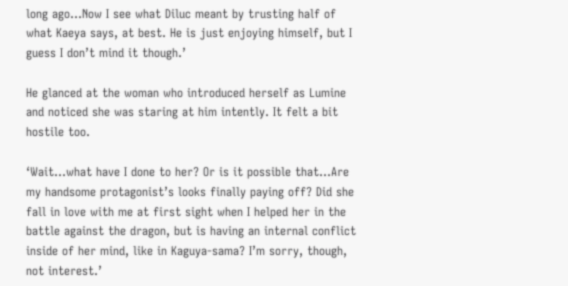long ago…Now I see what Diluc meant by trusting half of what Kaeya says, at best. He is just enjoying himself, but I guess I don’t mind it though.’

He glanced at the woman who introduced herself as Lumine and noticed she was staring at him intently. It felt a bit hostile too.

‘Wait…what have I done to her? Or is it possible that…Are my handsome protagonist’s looks finally paying off? Did she fall in love with me at first sight when I helped her in the battle against the dragon, but is having an internal conflict inside of her mind, like in Kaguya-sama? I’m sorry, though, not interest.’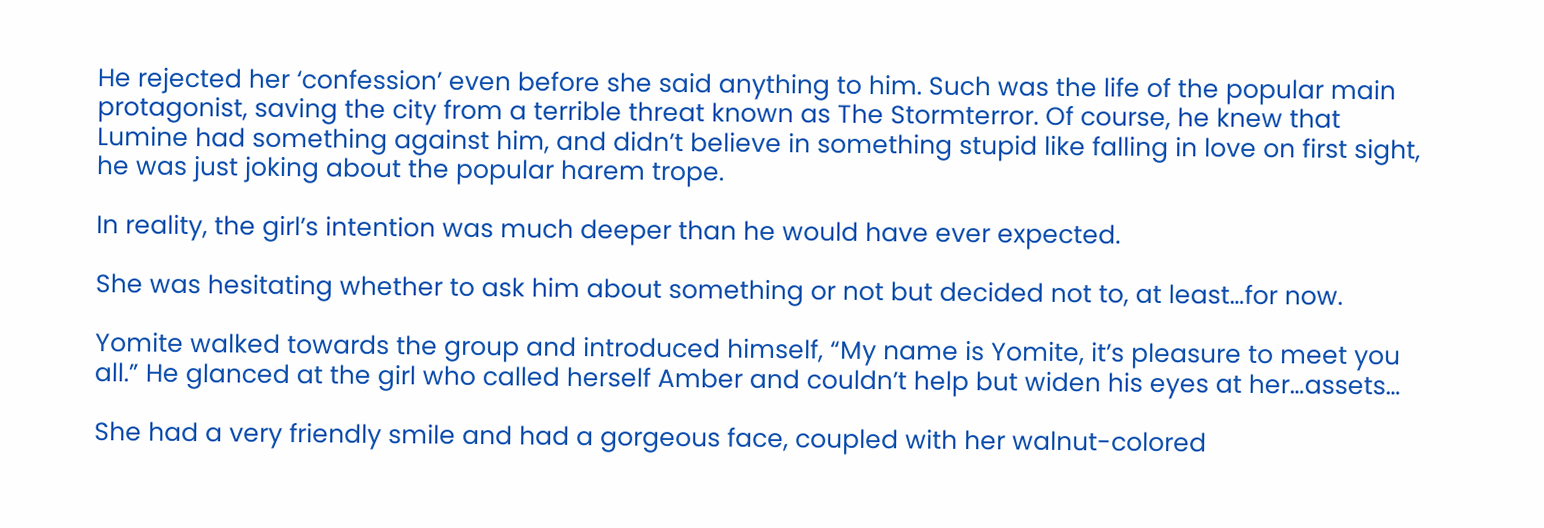He rejected her ‘confession’ even before she said anything to him. Such was the life of the popular main protagonist, saving the city from a terrible threat known as The Stormterror. Of course, he knew that Lumine had something against him, and didn’t believe in something stupid like falling in love on first sight, he was just joking about the popular harem trope.

In reality, the girl’s intention was much deeper than he would have ever expected.

She was hesitating whether to ask him about something or not but decided not to, at least…for now.

Yomite walked towards the group and introduced himself, “My name is Yomite, it’s pleasure to meet you all.” He glanced at the girl who called herself Amber and couldn’t help but widen his eyes at her…assets…

She had a very friendly smile and had a gorgeous face, coupled with her walnut-colored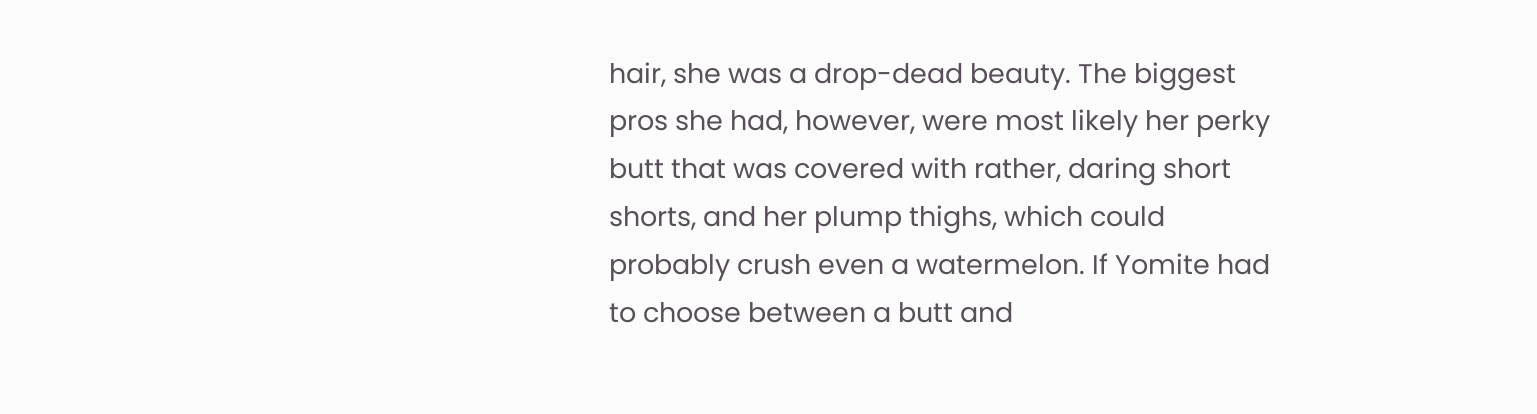hair, she was a drop-dead beauty. The biggest pros she had, however, were most likely her perky butt that was covered with rather, daring short shorts, and her plump thighs, which could probably crush even a watermelon. If Yomite had to choose between a butt and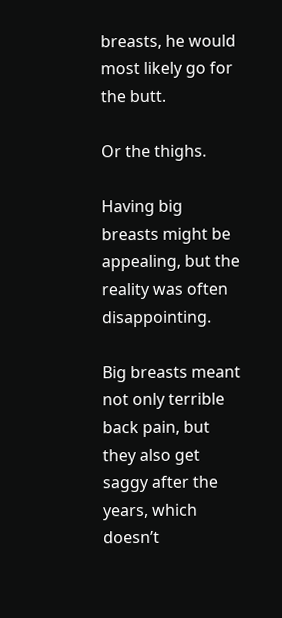breasts, he would most likely go for the butt.

Or the thighs.

Having big breasts might be appealing, but the reality was often disappointing.

Big breasts meant not only terrible back pain, but they also get saggy after the years, which doesn’t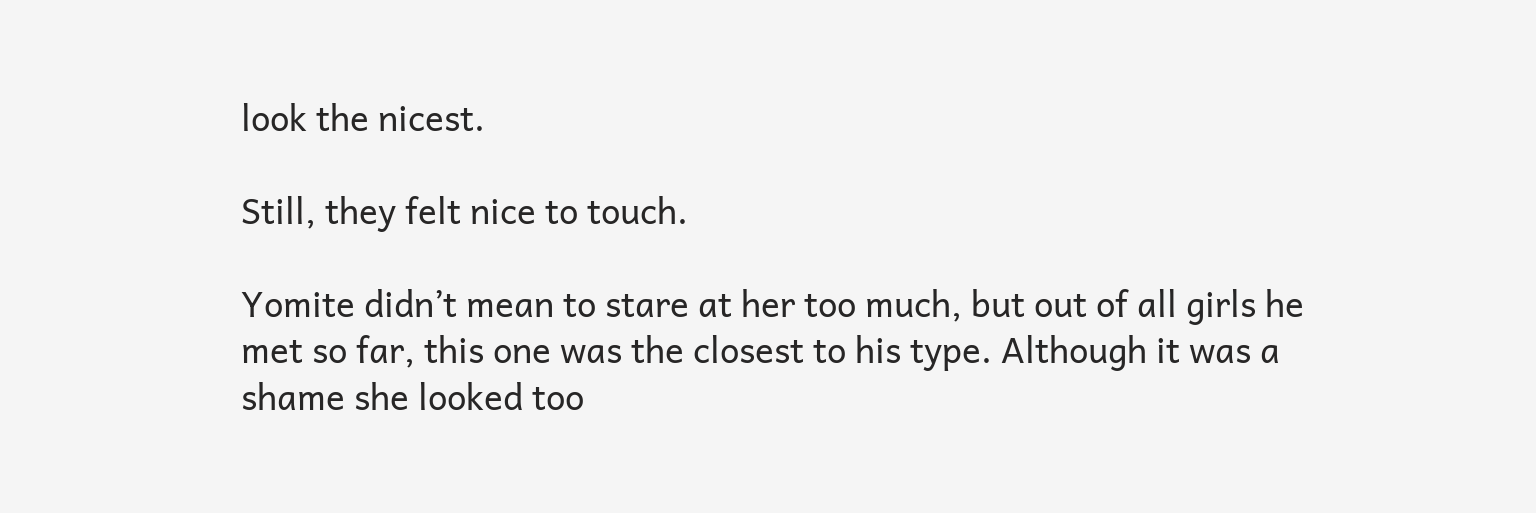look the nicest.

Still, they felt nice to touch.

Yomite didn’t mean to stare at her too much, but out of all girls he met so far, this one was the closest to his type. Although it was a shame she looked too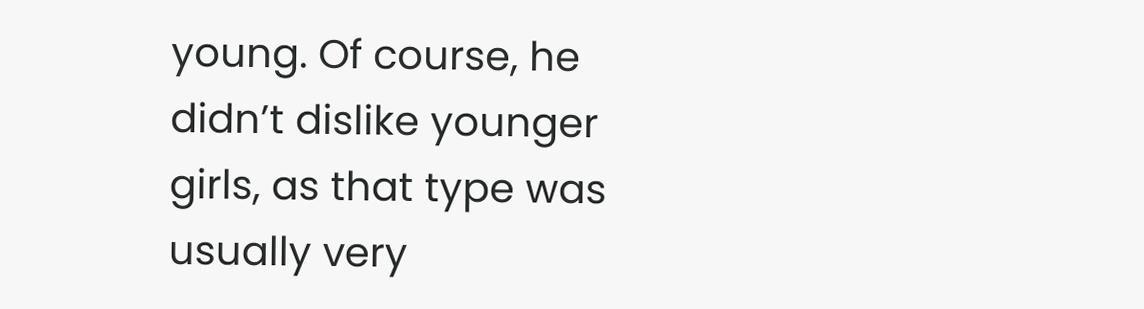young. Of course, he didn’t dislike younger girls, as that type was usually very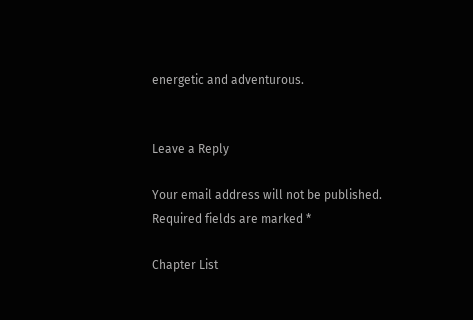energetic and adventurous.


Leave a Reply

Your email address will not be published. Required fields are marked *

Chapter List